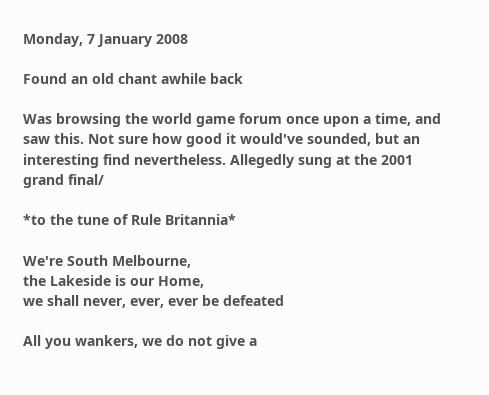Monday, 7 January 2008

Found an old chant awhile back

Was browsing the world game forum once upon a time, and saw this. Not sure how good it would've sounded, but an interesting find nevertheless. Allegedly sung at the 2001 grand final/

*to the tune of Rule Britannia*

We're South Melbourne,
the Lakeside is our Home,
we shall never, ever, ever be defeated

All you wankers, we do not give a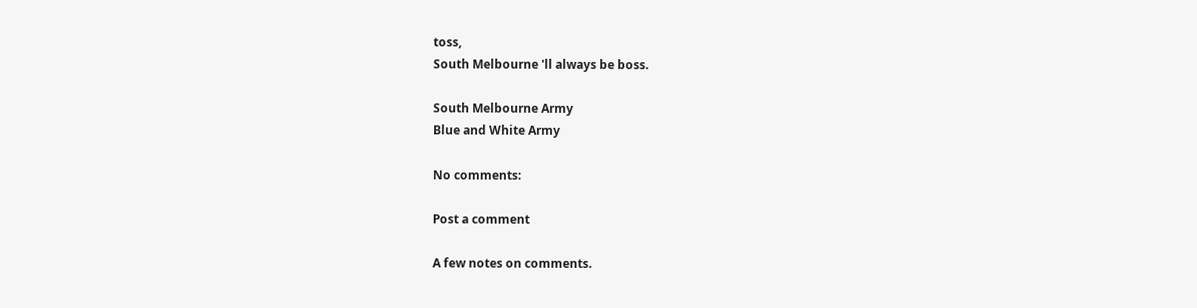toss,
South Melbourne 'll always be boss.

South Melbourne Army
Blue and White Army

No comments:

Post a comment

A few notes on comments.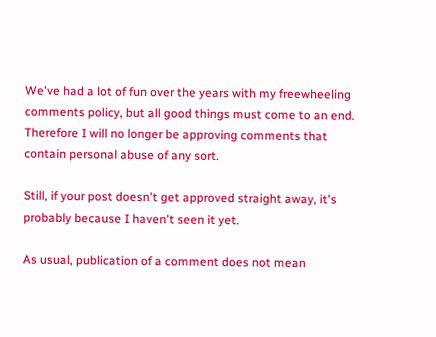We've had a lot of fun over the years with my freewheeling comments policy, but all good things must come to an end. Therefore I will no longer be approving comments that contain personal abuse of any sort.

Still, if your post doesn't get approved straight away, it's probably because I haven't seen it yet.

As usual, publication of a comment does not mean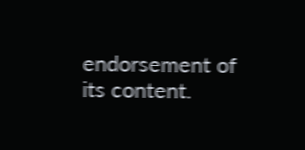endorsement of its content.